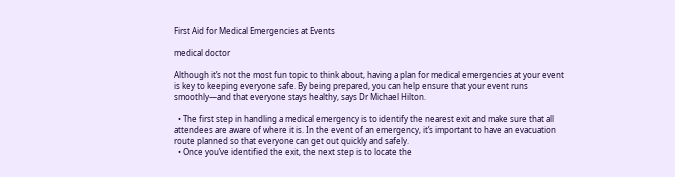First Aid for Medical Emergencies at Events

medical doctor

Although it’s not the most fun topic to think about, having a plan for medical emergencies at your event is key to keeping everyone safe. By being prepared, you can help ensure that your event runs smoothly—and that everyone stays healthy, says Dr Michael Hilton.

  • The first step in handling a medical emergency is to identify the nearest exit and make sure that all attendees are aware of where it is. In the event of an emergency, it’s important to have an evacuation route planned so that everyone can get out quickly and safely.
  • Once you’ve identified the exit, the next step is to locate the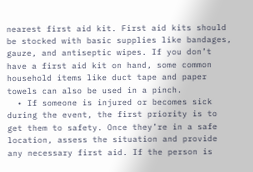nearest first aid kit. First aid kits should be stocked with basic supplies like bandages, gauze, and antiseptic wipes. If you don’t have a first aid kit on hand, some common household items like duct tape and paper towels can also be used in a pinch.
  • If someone is injured or becomes sick during the event, the first priority is to get them to safety. Once they’re in a safe location, assess the situation and provide any necessary first aid. If the person is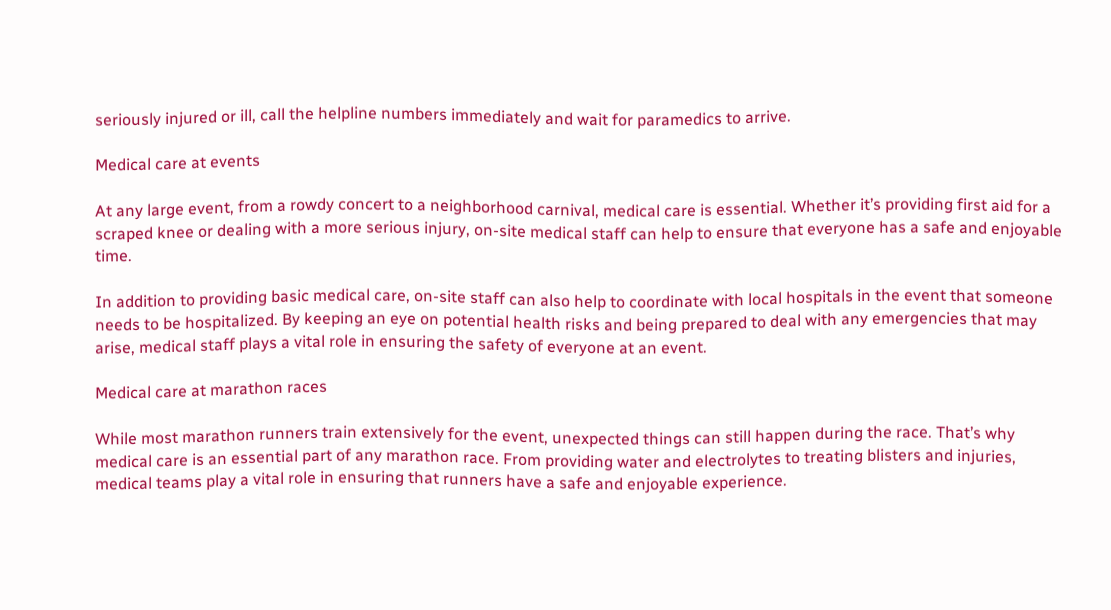seriously injured or ill, call the helpline numbers immediately and wait for paramedics to arrive.

Medical care at events

At any large event, from a rowdy concert to a neighborhood carnival, medical care is essential. Whether it’s providing first aid for a scraped knee or dealing with a more serious injury, on-site medical staff can help to ensure that everyone has a safe and enjoyable time.

In addition to providing basic medical care, on-site staff can also help to coordinate with local hospitals in the event that someone needs to be hospitalized. By keeping an eye on potential health risks and being prepared to deal with any emergencies that may arise, medical staff plays a vital role in ensuring the safety of everyone at an event.

Medical care at marathon races

While most marathon runners train extensively for the event, unexpected things can still happen during the race. That’s why medical care is an essential part of any marathon race. From providing water and electrolytes to treating blisters and injuries, medical teams play a vital role in ensuring that runners have a safe and enjoyable experience.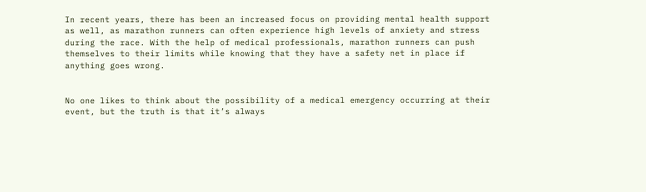In recent years, there has been an increased focus on providing mental health support as well, as marathon runners can often experience high levels of anxiety and stress during the race. With the help of medical professionals, marathon runners can push themselves to their limits while knowing that they have a safety net in place if anything goes wrong.


No one likes to think about the possibility of a medical emergency occurring at their event, but the truth is that it’s always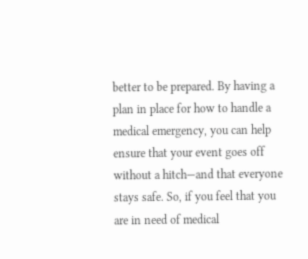better to be prepared. By having a plan in place for how to handle a medical emergency, you can help ensure that your event goes off without a hitch—and that everyone stays safe. So, if you feel that you are in need of medical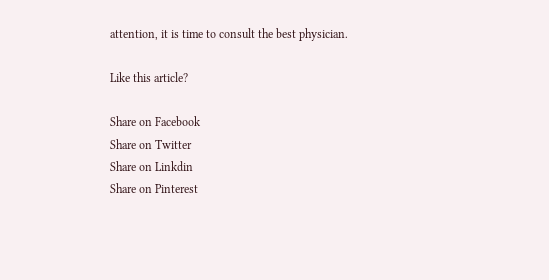attention, it is time to consult the best physician.

Like this article?

Share on Facebook
Share on Twitter
Share on Linkdin
Share on Pinterest